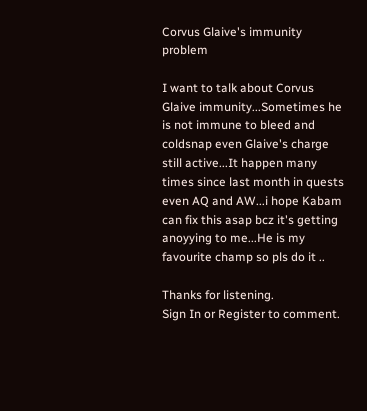Corvus Glaive's immunity problem

I want to talk about Corvus Glaive immunity...Sometimes he is not immune to bleed and coldsnap even Glaive's charge still active...It happen many times since last month in quests even AQ and AW...i hope Kabam can fix this asap bcz it's getting anoyying to me...He is my favourite champ so pls do it ..

Thanks for listening.
Sign In or Register to comment.